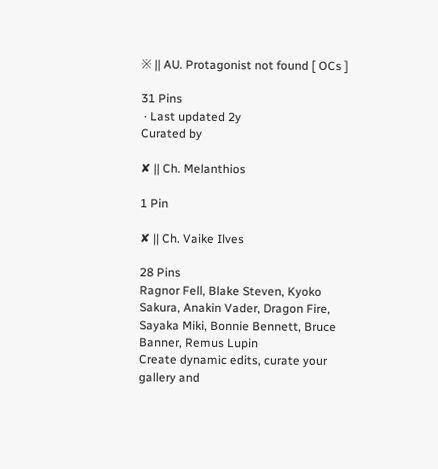※ || AU. Protagonist not found [ OCs ]

31 Pins
 · Last updated 2y
Curated by

✘ || Ch. Melanthios

1 Pin

✘ || Ch. Vaike Ilves

28 Pins
Ragnor Fell, Blake Steven, Kyoko Sakura, Anakin Vader, Dragon Fire, Sayaka Miki, Bonnie Bennett, Bruce Banner, Remus Lupin
Create dynamic edits, curate your gallery and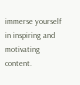immerse yourself in inspiring and motivating content.